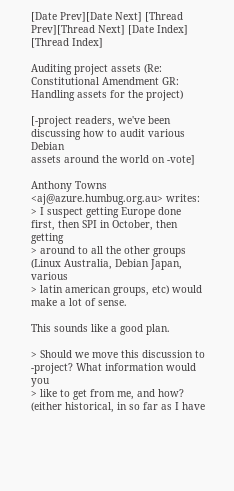[Date Prev][Date Next] [Thread Prev][Thread Next] [Date Index] [Thread Index]

Auditing project assets (Re: Constitutional Amendment GR: Handling assets for the project)

[-project readers, we've been discussing how to audit various Debian
assets around the world on -vote]

Anthony Towns <aj@azure.humbug.org.au> writes:
> I suspect getting Europe done first, then SPI in October, then getting
> around to all the other groups (Linux Australia, Debian Japan, various
> latin american groups, etc) would make a lot of sense.

This sounds like a good plan.

> Should we move this discussion to -project? What information would you
> like to get from me, and how? (either historical, in so far as I have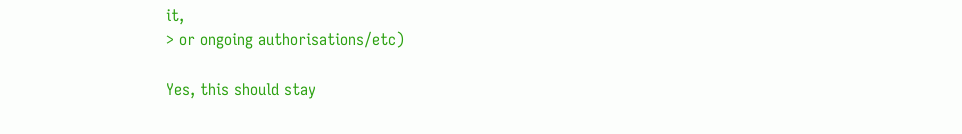it,
> or ongoing authorisations/etc)

Yes, this should stay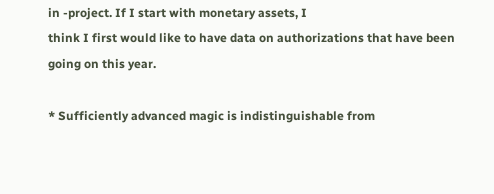in -project. If I start with monetary assets, I
think I first would like to have data on authorizations that have been
going on this year.

* Sufficiently advanced magic is indistinguishable from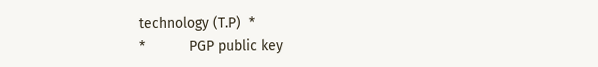technology (T.P)  *
*           PGP public key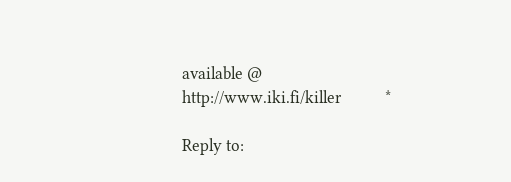available @ http://www.iki.fi/killer           *

Reply to: